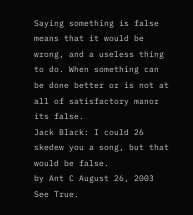Saying something is false means that it would be wrong, and a useless thing to do. When something can be done better or is not at all of satisfactory manor its false.
Jack Black: I could 26 skedew you a song, but that would be false.
by Ant C August 26, 2003
See True.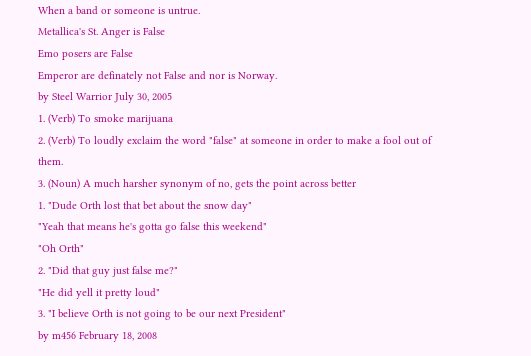When a band or someone is untrue.
Metallica's St. Anger is False
Emo posers are False
Emperor are definately not False and nor is Norway.
by Steel Warrior July 30, 2005
1. (Verb) To smoke marijuana
2. (Verb) To loudly exclaim the word "false" at someone in order to make a fool out of them.
3. (Noun) A much harsher synonym of no, gets the point across better
1. "Dude Orth lost that bet about the snow day"
"Yeah that means he's gotta go false this weekend"
"Oh Orth"
2. "Did that guy just false me?"
"He did yell it pretty loud"
3. "I believe Orth is not going to be our next President"
by m456 February 18, 2008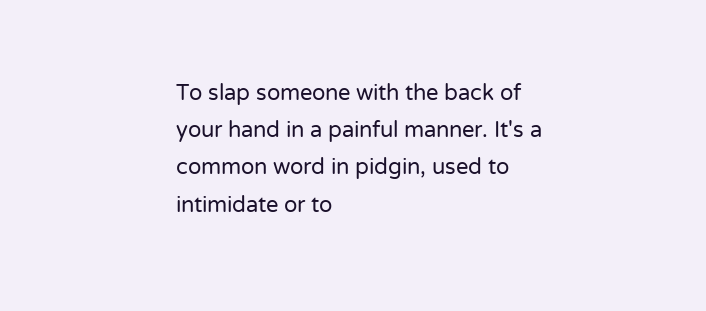To slap someone with the back of your hand in a painful manner. It's a common word in pidgin, used to intimidate or to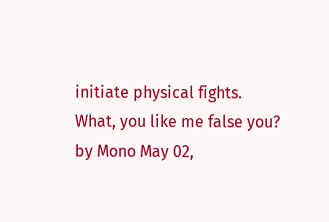initiate physical fights.
What, you like me false you?
by Mono May 02,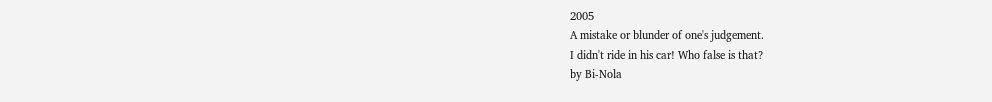2005
A mistake or blunder of one's judgement.
I didn't ride in his car! Who false is that?
by Bi-Nola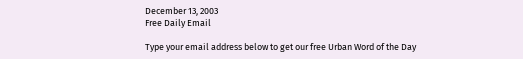December 13, 2003
Free Daily Email

Type your email address below to get our free Urban Word of the Day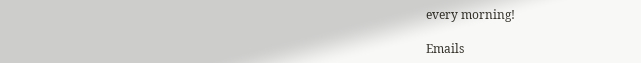every morning!

Emails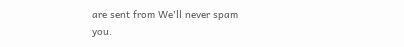are sent from We'll never spam you.